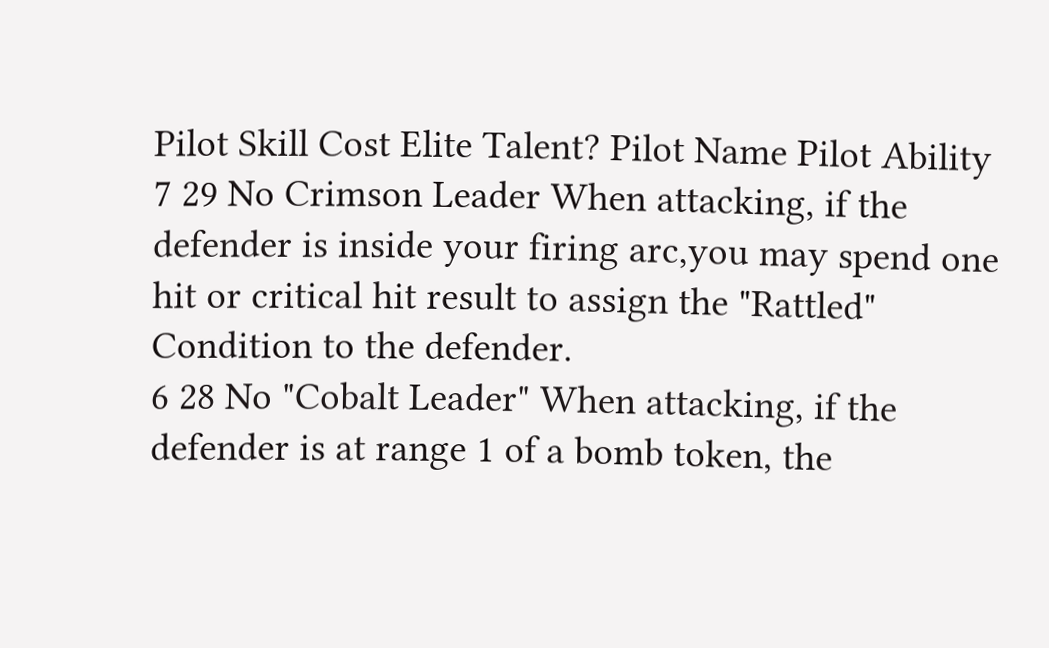Pilot Skill Cost Elite Talent? Pilot Name Pilot Ability
7 29 No Crimson Leader When attacking, if the defender is inside your firing arc,you may spend one hit or critical hit result to assign the "Rattled" Condition to the defender.
6 28 No "Cobalt Leader" When attacking, if the defender is at range 1 of a bomb token, the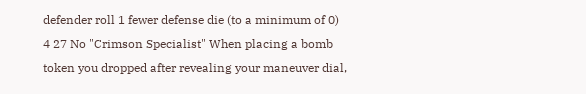defender roll 1 fewer defense die (to a minimum of 0)
4 27 No "Crimson Specialist" When placing a bomb token you dropped after revealing your maneuver dial,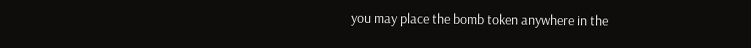you may place the bomb token anywhere in the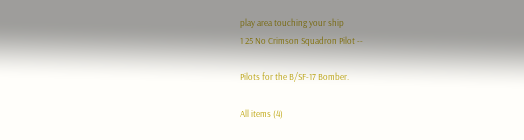play area touching your ship
1 25 No Crimson Squadron Pilot --

Pilots for the B/SF-17 Bomber.

All items (4)